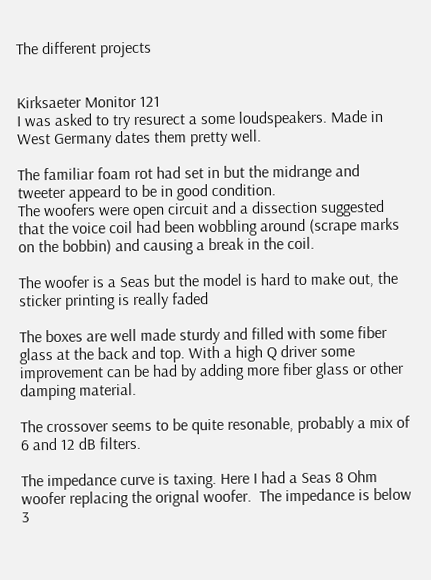The different projects


Kirksaeter Monitor 121
I was asked to try resurect a some loudspeakers. Made in West Germany dates them pretty well.

The familiar foam rot had set in but the midrange and tweeter appeard to be in good condition.
The woofers were open circuit and a dissection suggested that the voice coil had been wobbling around (scrape marks on the bobbin) and causing a break in the coil.

The woofer is a Seas but the model is hard to make out, the sticker printing is really faded

The boxes are well made sturdy and filled with some fiber glass at the back and top. With a high Q driver some improvement can be had by adding more fiber glass or other damping material.

The crossover seems to be quite resonable, probably a mix of 6 and 12 dB filters.

The impedance curve is taxing. Here I had a Seas 8 Ohm woofer replacing the orignal woofer.  The impedance is below 3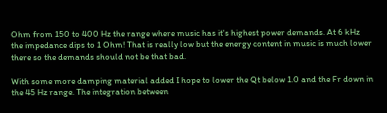Ohm from 150 to 400 Hz the range where music has it's highest power demands. At 6 kHz the impedance dips to 1 Ohm! That is really low but the energy content in music is much lower there so the demands should not be that bad.

With some more damping material added I hope to lower the Qt below 1.0 and the Fr down in the 45 Hz range. The integration between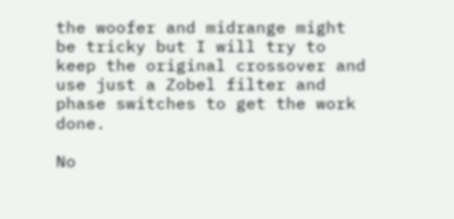the woofer and midrange might be tricky but I will try to keep the original crossover and use just a Zobel filter and phase switches to get the work done.

No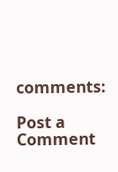comments:

Post a Comment